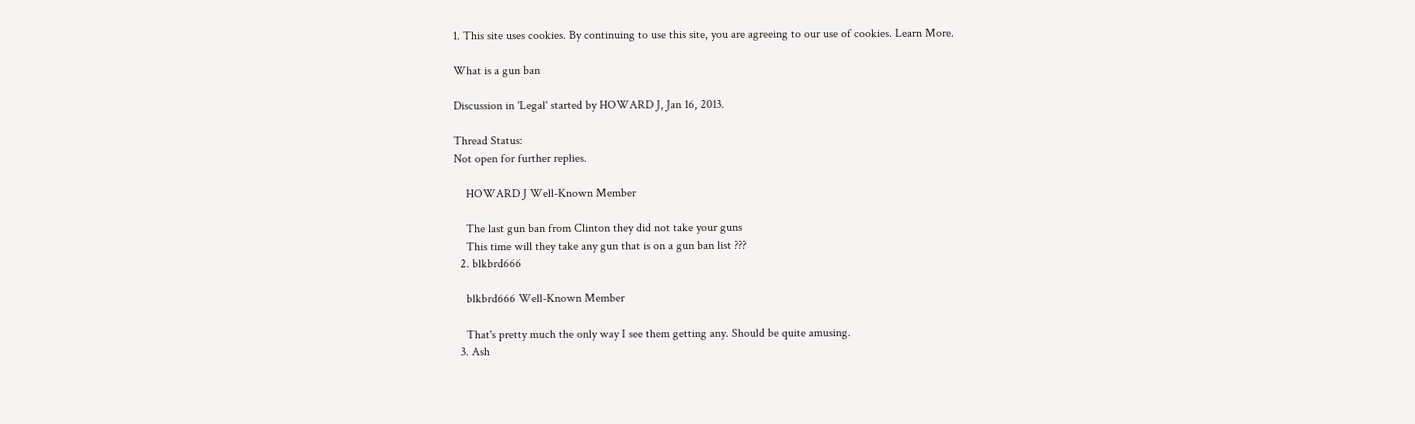1. This site uses cookies. By continuing to use this site, you are agreeing to our use of cookies. Learn More.

What is a gun ban

Discussion in 'Legal' started by HOWARD J, Jan 16, 2013.

Thread Status:
Not open for further replies.

    HOWARD J Well-Known Member

    The last gun ban from Clinton they did not take your guns
    This time will they take any gun that is on a gun ban list ???
  2. blkbrd666

    blkbrd666 Well-Known Member

    That's pretty much the only way I see them getting any. Should be quite amusing.
  3. Ash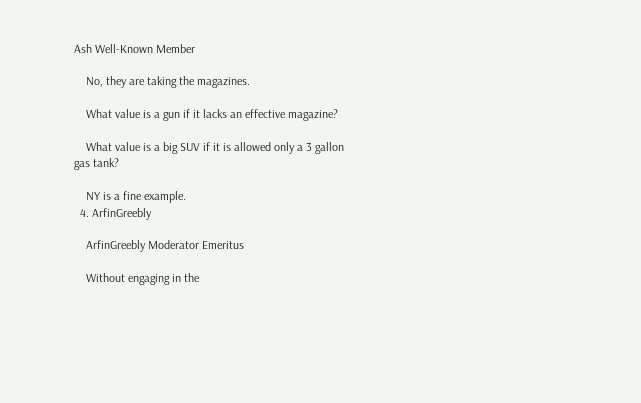Ash Well-Known Member

    No, they are taking the magazines.

    What value is a gun if it lacks an effective magazine?

    What value is a big SUV if it is allowed only a 3 gallon gas tank?

    NY is a fine example.
  4. ArfinGreebly

    ArfinGreebly Moderator Emeritus

    Without engaging in the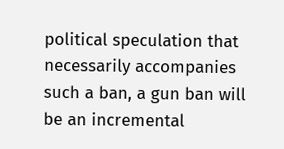political speculation that necessarily accompanies such a ban, a gun ban will be an incremental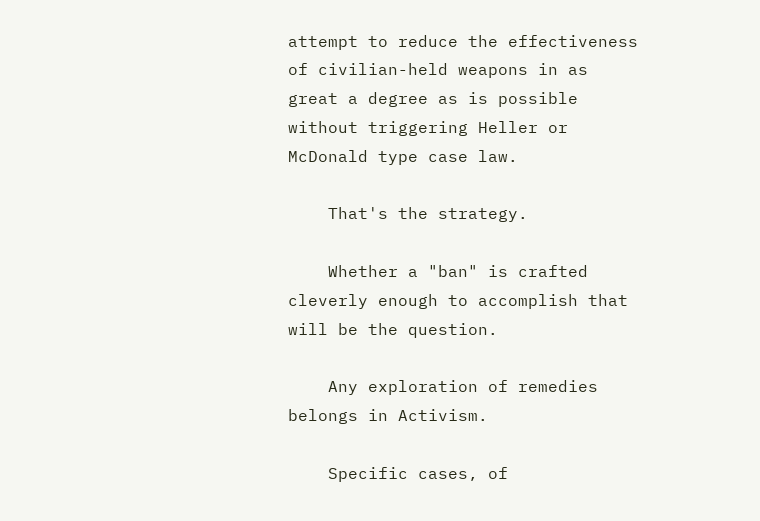attempt to reduce the effectiveness of civilian-held weapons in as great a degree as is possible without triggering Heller or McDonald type case law.

    That's the strategy.

    Whether a "ban" is crafted cleverly enough to accomplish that will be the question.

    Any exploration of remedies belongs in Activism.

    Specific cases, of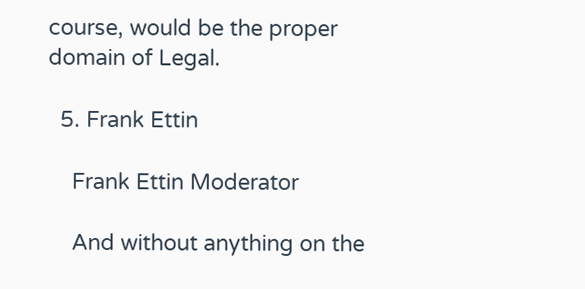course, would be the proper domain of Legal.

  5. Frank Ettin

    Frank Ettin Moderator

    And without anything on the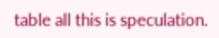table all this is speculation.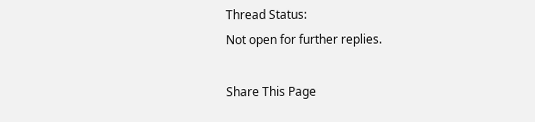Thread Status:
Not open for further replies.

Share This Page